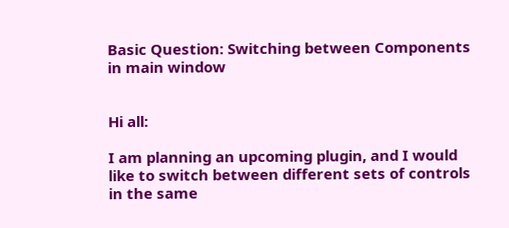Basic Question: Switching between Components in main window


Hi all:

I am planning an upcoming plugin, and I would like to switch between different sets of controls in the same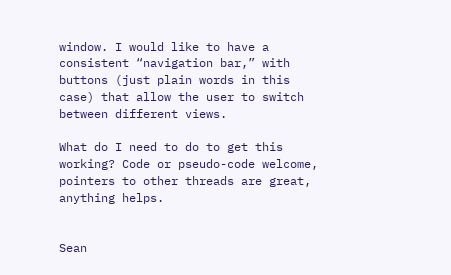window. I would like to have a consistent “navigation bar,” with buttons (just plain words in this case) that allow the user to switch between different views.

What do I need to do to get this working? Code or pseudo-code welcome, pointers to other threads are great, anything helps.


Sean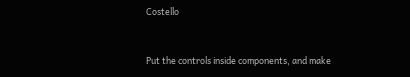Costello


Put the controls inside components, and make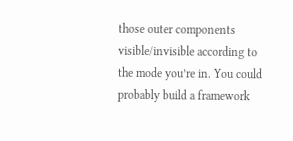those outer components visible/invisible according to the mode you’re in. You could probably build a framework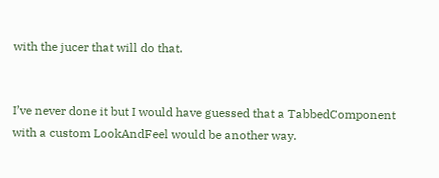with the jucer that will do that.


I’ve never done it but I would have guessed that a TabbedComponent with a custom LookAndFeel would be another way.